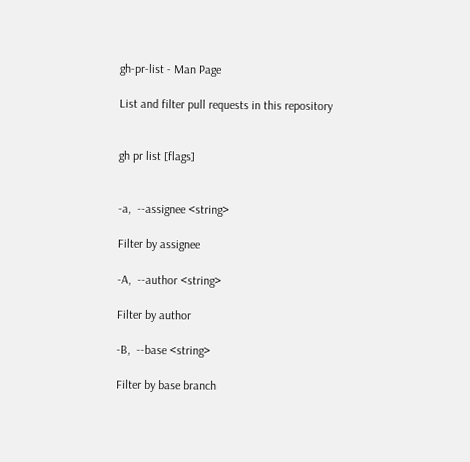gh-pr-list - Man Page

List and filter pull requests in this repository


gh pr list [flags]


-a,  --assignee <string>

Filter by assignee

-A,  --author <string>

Filter by author

-B,  --base <string>

Filter by base branch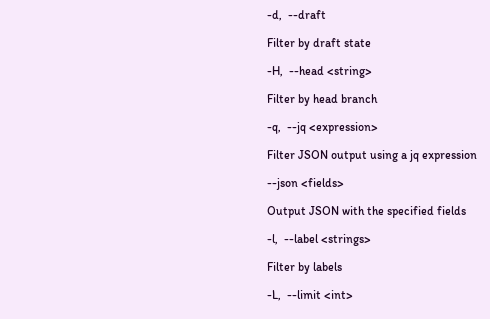-d,  --draft

Filter by draft state

-H,  --head <string>

Filter by head branch

-q,  --jq <expression>

Filter JSON output using a jq expression

--json <fields>

Output JSON with the specified fields

-l,  --label <strings>

Filter by labels

-L,  --limit <int>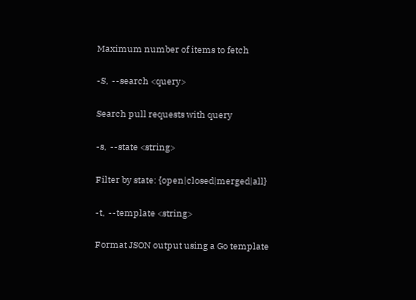Maximum number of items to fetch

-S,  --search <query>

Search pull requests with query

-s,  --state <string>

Filter by state: {open|closed|merged|all}

-t,  --template <string>

Format JSON output using a Go template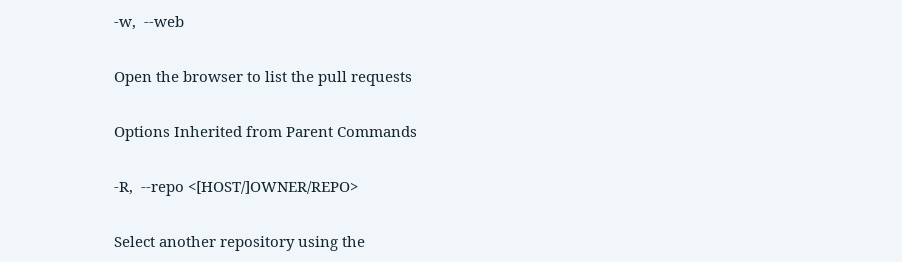-w,  --web

Open the browser to list the pull requests

Options Inherited from Parent Commands

-R,  --repo <[HOST/]OWNER/REPO>

Select another repository using the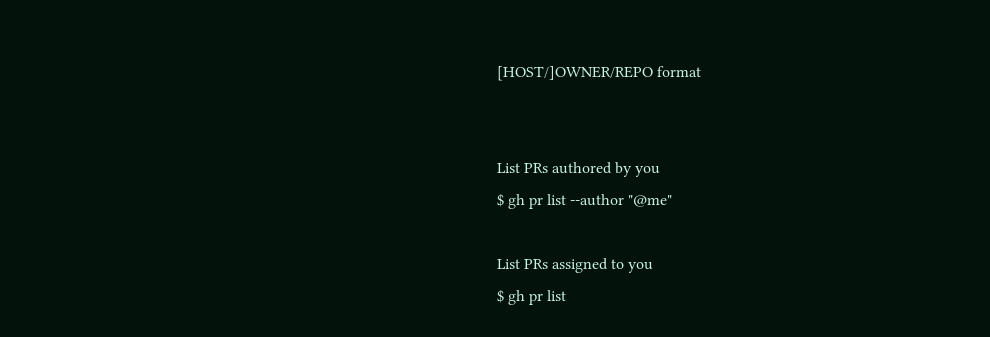[HOST/]OWNER/REPO format


List PRs authored by you
$ gh pr list --author "@me"

List PRs assigned to you
$ gh pr list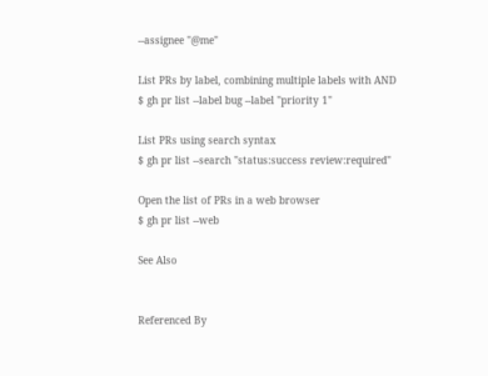--assignee "@me"

List PRs by label, combining multiple labels with AND
$ gh pr list --label bug --label "priority 1"

List PRs using search syntax
$ gh pr list --search "status:success review:required"

Open the list of PRs in a web browser
$ gh pr list --web

See Also


Referenced By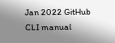Jan 2022 GitHub CLI manual